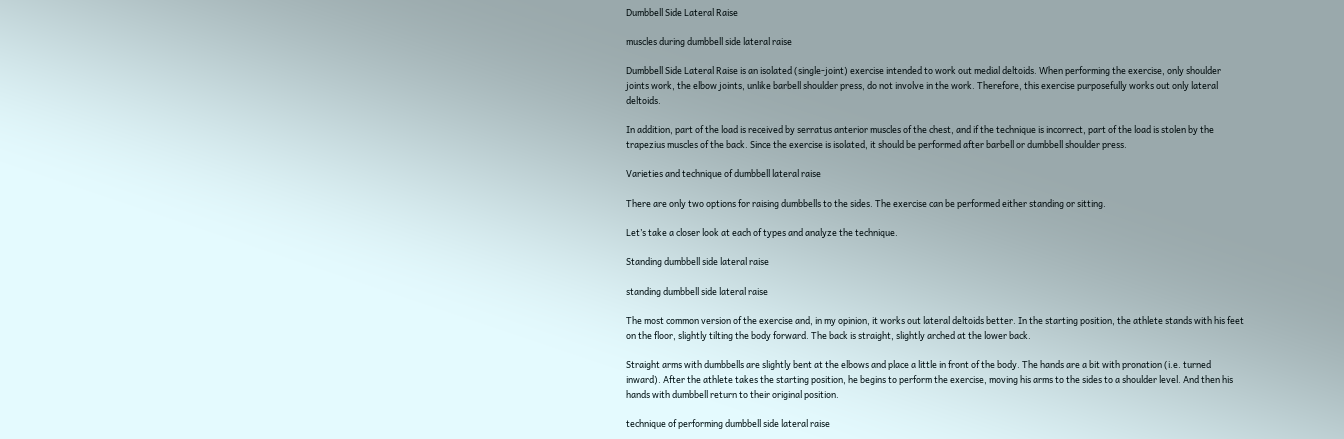Dumbbell Side Lateral Raise

muscles during dumbbell side lateral raise

Dumbbell Side Lateral Raise is an isolated (single-joint) exercise intended to work out medial deltoids. When performing the exercise, only shoulder joints work, the elbow joints, unlike barbell shoulder press, do not involve in the work. Therefore, this exercise purposefully works out only lateral deltoids.

In addition, part of the load is received by serratus anterior muscles of the chest, and if the technique is incorrect, part of the load is stolen by the trapezius muscles of the back. Since the exercise is isolated, it should be performed after barbell or dumbbell shoulder press.

Varieties and technique of dumbbell lateral raise

There are only two options for raising dumbbells to the sides. The exercise can be performed either standing or sitting.

Let’s take a closer look at each of types and analyze the technique.

Standing dumbbell side lateral raise

standing dumbbell side lateral raise

The most common version of the exercise and, in my opinion, it works out lateral deltoids better. In the starting position, the athlete stands with his feet on the floor, slightly tilting the body forward. The back is straight, slightly arched at the lower back.

Straight arms with dumbbells are slightly bent at the elbows and place a little in front of the body. The hands are a bit with pronation (i.e. turned inward). After the athlete takes the starting position, he begins to perform the exercise, moving his arms to the sides to a shoulder level. And then his hands with dumbbell return to their original position.

technique of performing dumbbell side lateral raise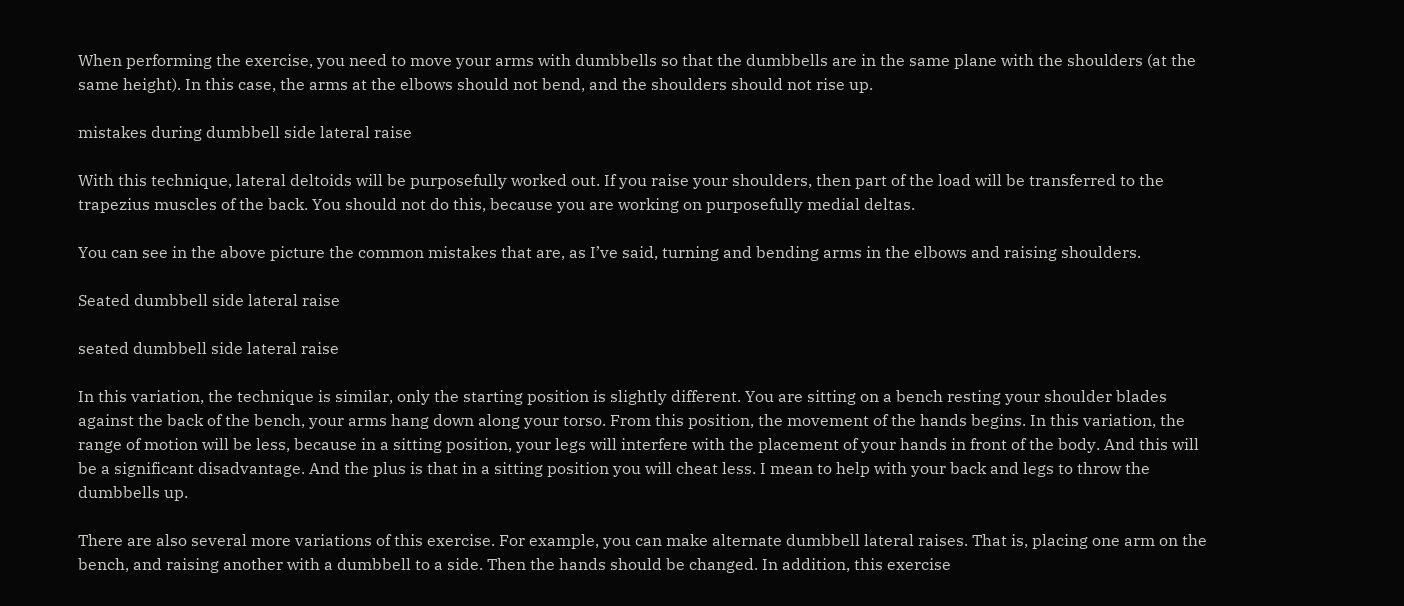When performing the exercise, you need to move your arms with dumbbells so that the dumbbells are in the same plane with the shoulders (at the same height). In this case, the arms at the elbows should not bend, and the shoulders should not rise up.

mistakes during dumbbell side lateral raise

With this technique, lateral deltoids will be purposefully worked out. If you raise your shoulders, then part of the load will be transferred to the trapezius muscles of the back. You should not do this, because you are working on purposefully medial deltas.

You can see in the above picture the common mistakes that are, as I’ve said, turning and bending arms in the elbows and raising shoulders.

Seated dumbbell side lateral raise

seated dumbbell side lateral raise

In this variation, the technique is similar, only the starting position is slightly different. You are sitting on a bench resting your shoulder blades against the back of the bench, your arms hang down along your torso. From this position, the movement of the hands begins. In this variation, the range of motion will be less, because in a sitting position, your legs will interfere with the placement of your hands in front of the body. And this will be a significant disadvantage. And the plus is that in a sitting position you will cheat less. I mean to help with your back and legs to throw the dumbbells up.

There are also several more variations of this exercise. For example, you can make alternate dumbbell lateral raises. That is, placing one arm on the bench, and raising another with a dumbbell to a side. Then the hands should be changed. In addition, this exercise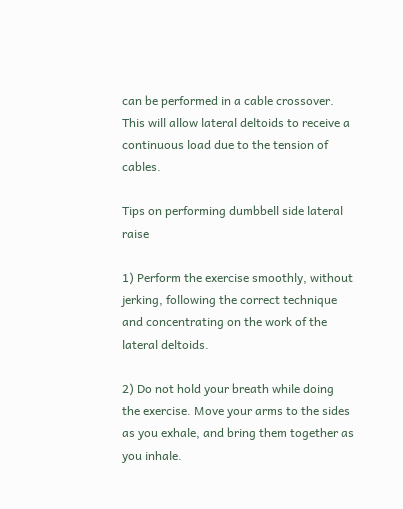can be performed in a cable crossover. This will allow lateral deltoids to receive a continuous load due to the tension of cables.

Tips on performing dumbbell side lateral raise

1) Perform the exercise smoothly, without jerking, following the correct technique and concentrating on the work of the lateral deltoids.

2) Do not hold your breath while doing the exercise. Move your arms to the sides as you exhale, and bring them together as you inhale.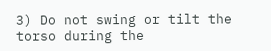3) Do not swing or tilt the torso during the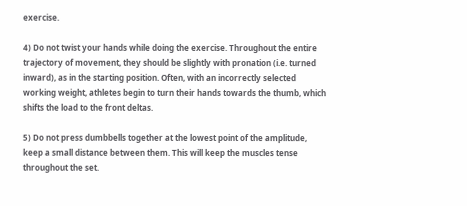exercise.

4) Do not twist your hands while doing the exercise. Throughout the entire trajectory of movement, they should be slightly with pronation (i.e. turned inward), as in the starting position. Often, with an incorrectly selected working weight, athletes begin to turn their hands towards the thumb, which shifts the load to the front deltas.

5) Do not press dumbbells together at the lowest point of the amplitude, keep a small distance between them. This will keep the muscles tense throughout the set.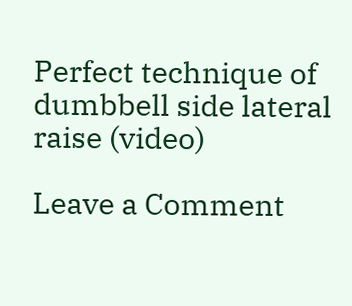Perfect technique of dumbbell side lateral raise (video)

Leave a Comment